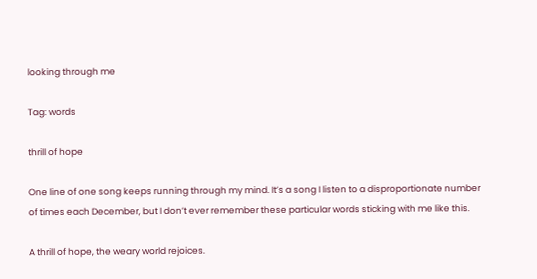looking through me

Tag: words

thrill of hope

One line of one song keeps running through my mind. It’s a song I listen to a disproportionate number of times each December, but I don’t ever remember these particular words sticking with me like this.

A thrill of hope, the weary world rejoices.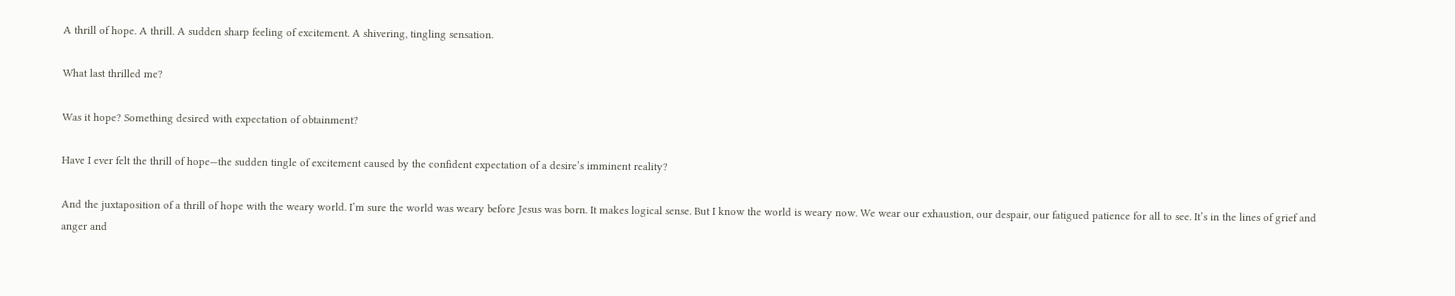A thrill of hope. A thrill. A sudden sharp feeling of excitement. A shivering, tingling sensation.

What last thrilled me?

Was it hope? Something desired with expectation of obtainment?

Have I ever felt the thrill of hope—the sudden tingle of excitement caused by the confident expectation of a desire’s imminent reality?

And the juxtaposition of a thrill of hope with the weary world. I’m sure the world was weary before Jesus was born. It makes logical sense. But I know the world is weary now. We wear our exhaustion, our despair, our fatigued patience for all to see. It’s in the lines of grief and anger and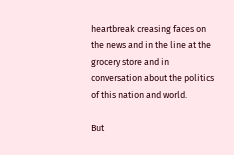heartbreak creasing faces on the news and in the line at the grocery store and in conversation about the politics of this nation and world.

But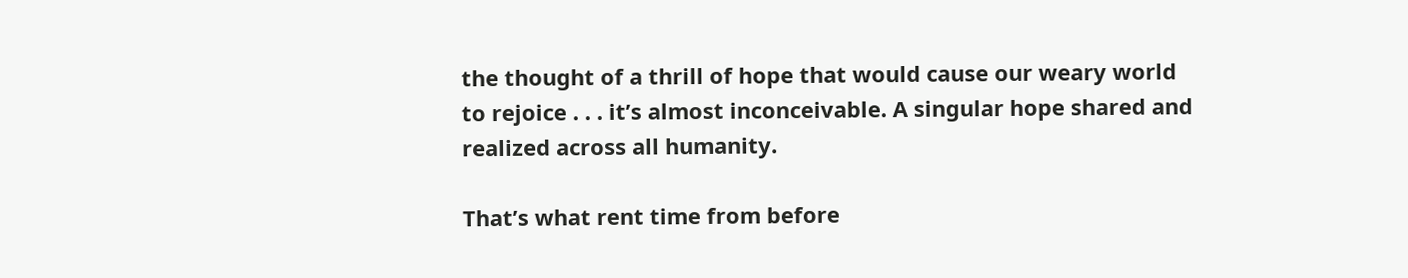the thought of a thrill of hope that would cause our weary world to rejoice . . . it’s almost inconceivable. A singular hope shared and realized across all humanity.

That’s what rent time from before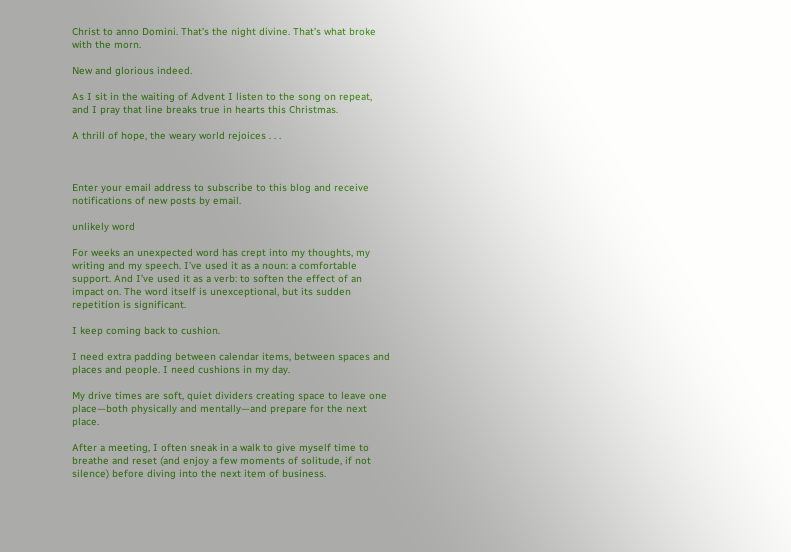Christ to anno Domini. That’s the night divine. That’s what broke with the morn.

New and glorious indeed.

As I sit in the waiting of Advent I listen to the song on repeat, and I pray that line breaks true in hearts this Christmas.

A thrill of hope, the weary world rejoices . . .



Enter your email address to subscribe to this blog and receive notifications of new posts by email.

unlikely word

For weeks an unexpected word has crept into my thoughts, my writing and my speech. I’ve used it as a noun: a comfortable support. And I’ve used it as a verb: to soften the effect of an impact on. The word itself is unexceptional, but its sudden repetition is significant.

I keep coming back to cushion.

I need extra padding between calendar items, between spaces and places and people. I need cushions in my day.

My drive times are soft, quiet dividers creating space to leave one place—both physically and mentally—and prepare for the next place.

After a meeting, I often sneak in a walk to give myself time to breathe and reset (and enjoy a few moments of solitude, if not silence) before diving into the next item of business.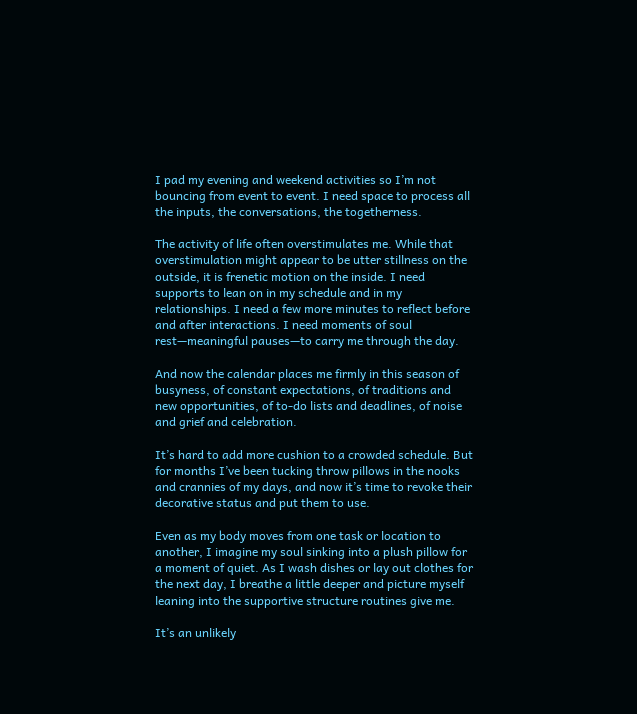I pad my evening and weekend activities so I’m not bouncing from event to event. I need space to process all the inputs, the conversations, the togetherness.

The activity of life often overstimulates me. While that overstimulation might appear to be utter stillness on the outside, it is frenetic motion on the inside. I need supports to lean on in my schedule and in my relationships. I need a few more minutes to reflect before and after interactions. I need moments of soul rest—meaningful pauses—to carry me through the day.

And now the calendar places me firmly in this season of busyness, of constant expectations, of traditions and new opportunities, of to-do lists and deadlines, of noise and grief and celebration.

It’s hard to add more cushion to a crowded schedule. But for months I’ve been tucking throw pillows in the nooks and crannies of my days, and now it’s time to revoke their decorative status and put them to use.

Even as my body moves from one task or location to another, I imagine my soul sinking into a plush pillow for a moment of quiet. As I wash dishes or lay out clothes for the next day, I breathe a little deeper and picture myself leaning into the supportive structure routines give me.

It’s an unlikely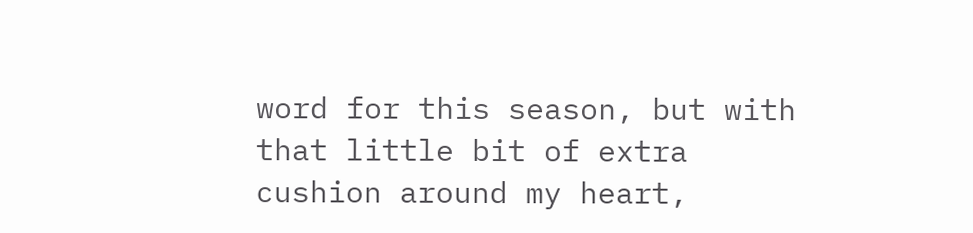word for this season, but with that little bit of extra cushion around my heart,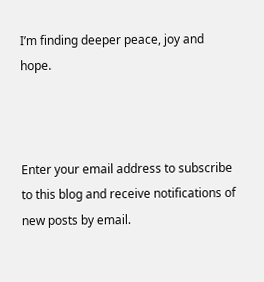I’m finding deeper peace, joy and hope.



Enter your email address to subscribe to this blog and receive notifications of new posts by email.